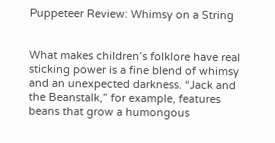Puppeteer Review: Whimsy on a String


What makes children’s folklore have real sticking power is a fine blend of whimsy and an unexpected darkness. “Jack and the Beanstalk,” for example, features beans that grow a humongous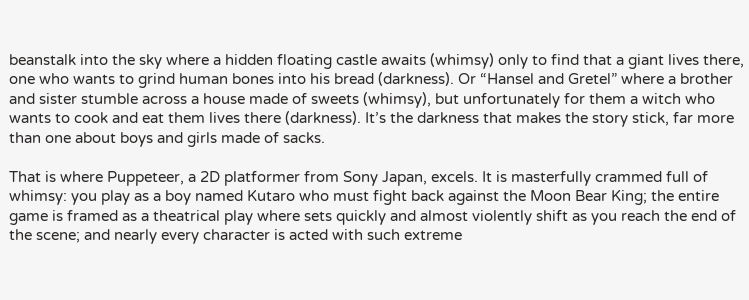beanstalk into the sky where a hidden floating castle awaits (whimsy) only to find that a giant lives there, one who wants to grind human bones into his bread (darkness). Or “Hansel and Gretel” where a brother and sister stumble across a house made of sweets (whimsy), but unfortunately for them a witch who wants to cook and eat them lives there (darkness). It’s the darkness that makes the story stick, far more than one about boys and girls made of sacks.

That is where Puppeteer, a 2D platformer from Sony Japan, excels. It is masterfully crammed full of whimsy: you play as a boy named Kutaro who must fight back against the Moon Bear King; the entire game is framed as a theatrical play where sets quickly and almost violently shift as you reach the end of the scene; and nearly every character is acted with such extreme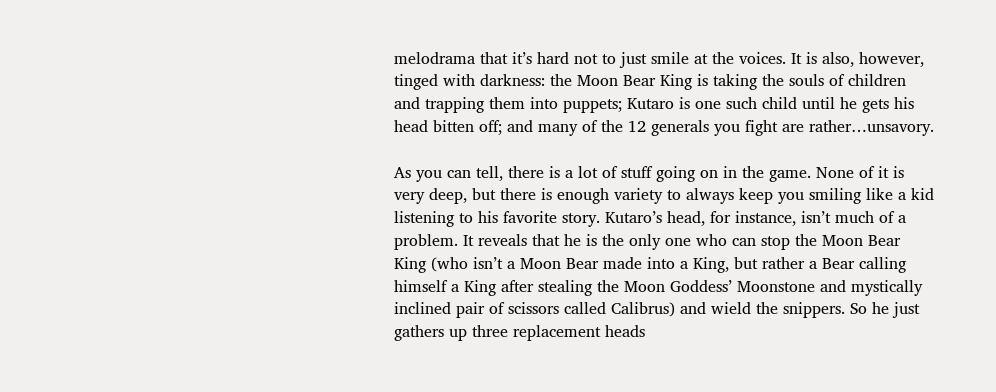melodrama that it’s hard not to just smile at the voices. It is also, however, tinged with darkness: the Moon Bear King is taking the souls of children and trapping them into puppets; Kutaro is one such child until he gets his head bitten off; and many of the 12 generals you fight are rather…unsavory.

As you can tell, there is a lot of stuff going on in the game. None of it is very deep, but there is enough variety to always keep you smiling like a kid listening to his favorite story. Kutaro’s head, for instance, isn’t much of a problem. It reveals that he is the only one who can stop the Moon Bear King (who isn’t a Moon Bear made into a King, but rather a Bear calling himself a King after stealing the Moon Goddess’ Moonstone and mystically inclined pair of scissors called Calibrus) and wield the snippers. So he just gathers up three replacement heads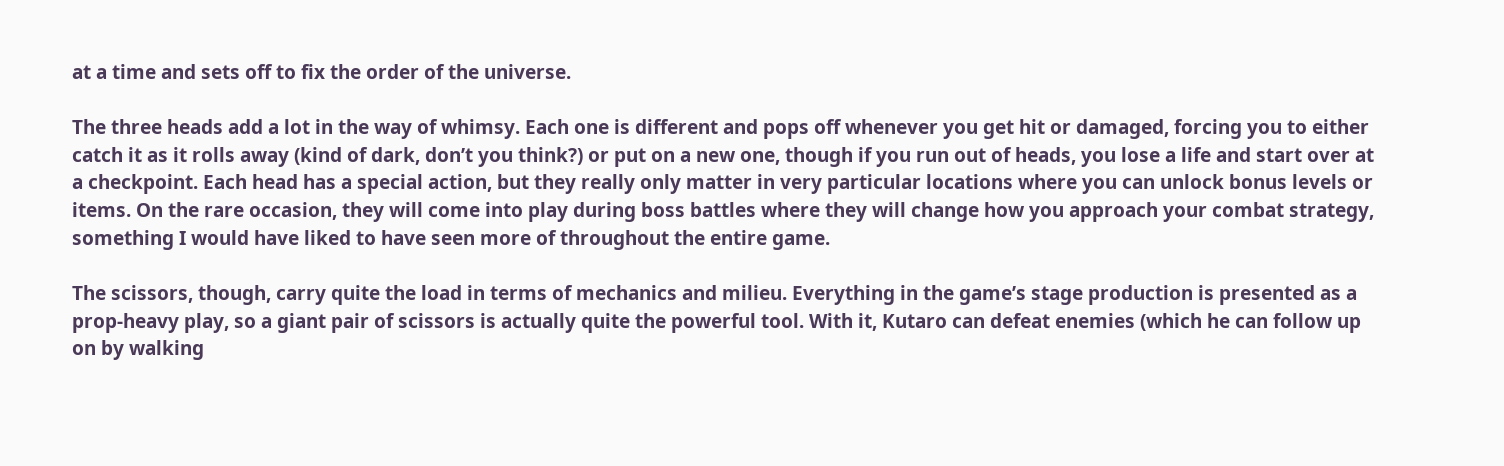at a time and sets off to fix the order of the universe.

The three heads add a lot in the way of whimsy. Each one is different and pops off whenever you get hit or damaged, forcing you to either catch it as it rolls away (kind of dark, don’t you think?) or put on a new one, though if you run out of heads, you lose a life and start over at a checkpoint. Each head has a special action, but they really only matter in very particular locations where you can unlock bonus levels or items. On the rare occasion, they will come into play during boss battles where they will change how you approach your combat strategy, something I would have liked to have seen more of throughout the entire game.

The scissors, though, carry quite the load in terms of mechanics and milieu. Everything in the game’s stage production is presented as a prop-heavy play, so a giant pair of scissors is actually quite the powerful tool. With it, Kutaro can defeat enemies (which he can follow up on by walking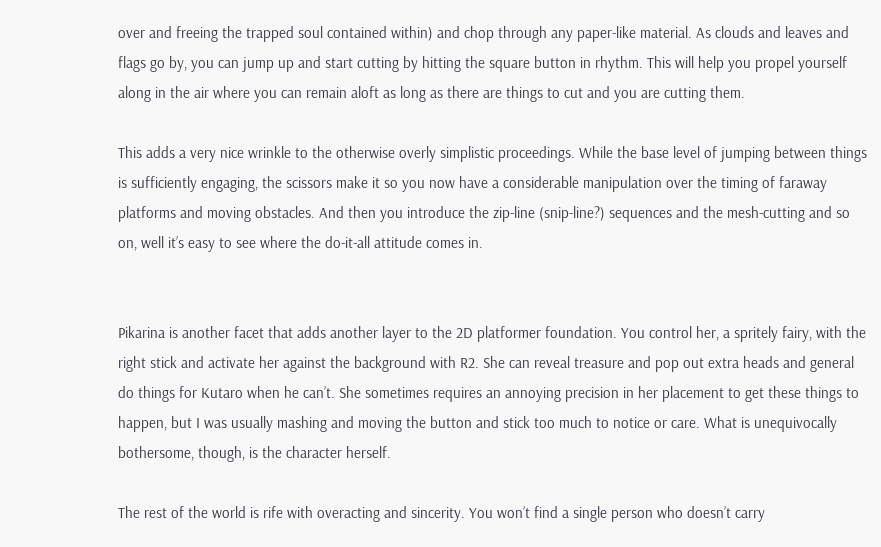over and freeing the trapped soul contained within) and chop through any paper-like material. As clouds and leaves and flags go by, you can jump up and start cutting by hitting the square button in rhythm. This will help you propel yourself along in the air where you can remain aloft as long as there are things to cut and you are cutting them.

This adds a very nice wrinkle to the otherwise overly simplistic proceedings. While the base level of jumping between things is sufficiently engaging, the scissors make it so you now have a considerable manipulation over the timing of faraway platforms and moving obstacles. And then you introduce the zip-line (snip-line?) sequences and the mesh-cutting and so on, well it’s easy to see where the do-it-all attitude comes in.


Pikarina is another facet that adds another layer to the 2D platformer foundation. You control her, a spritely fairy, with the right stick and activate her against the background with R2. She can reveal treasure and pop out extra heads and general do things for Kutaro when he can’t. She sometimes requires an annoying precision in her placement to get these things to happen, but I was usually mashing and moving the button and stick too much to notice or care. What is unequivocally bothersome, though, is the character herself.

The rest of the world is rife with overacting and sincerity. You won’t find a single person who doesn’t carry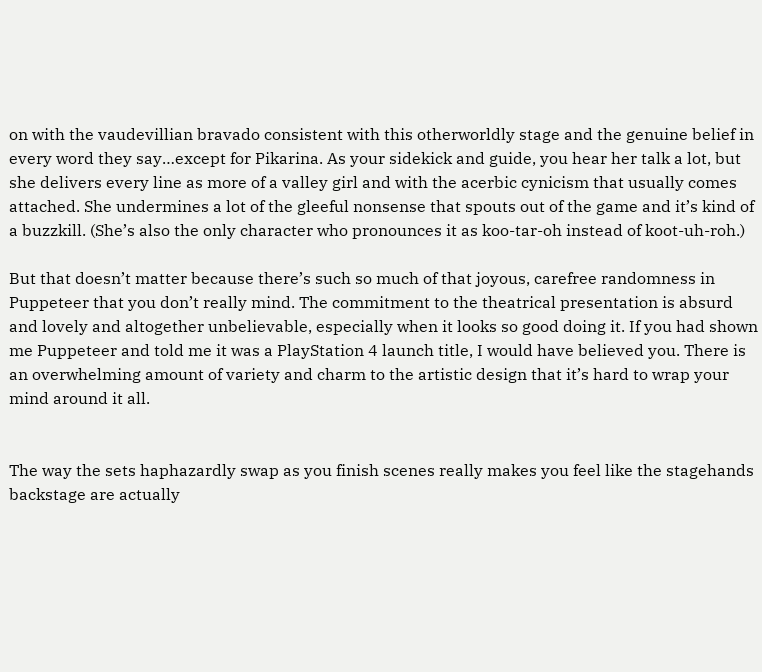on with the vaudevillian bravado consistent with this otherworldly stage and the genuine belief in every word they say…except for Pikarina. As your sidekick and guide, you hear her talk a lot, but she delivers every line as more of a valley girl and with the acerbic cynicism that usually comes attached. She undermines a lot of the gleeful nonsense that spouts out of the game and it’s kind of a buzzkill. (She’s also the only character who pronounces it as koo-tar-oh instead of koot-uh-roh.)

But that doesn’t matter because there’s such so much of that joyous, carefree randomness in Puppeteer that you don’t really mind. The commitment to the theatrical presentation is absurd and lovely and altogether unbelievable, especially when it looks so good doing it. If you had shown me Puppeteer and told me it was a PlayStation 4 launch title, I would have believed you. There is an overwhelming amount of variety and charm to the artistic design that it’s hard to wrap your mind around it all.


The way the sets haphazardly swap as you finish scenes really makes you feel like the stagehands backstage are actually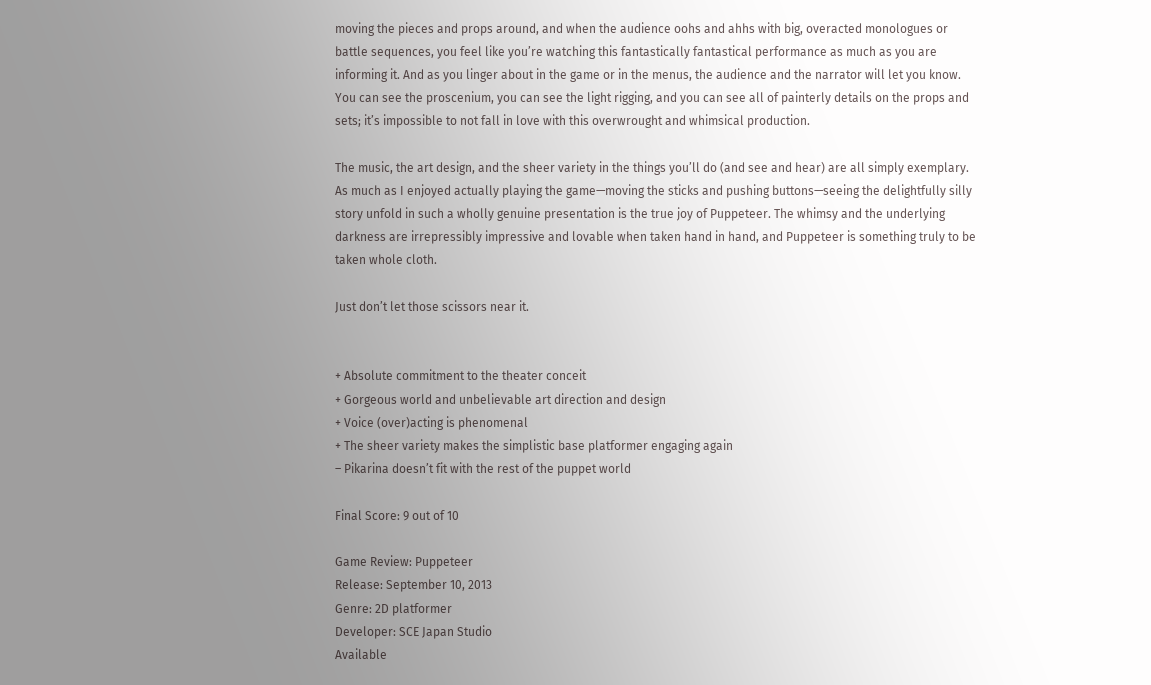moving the pieces and props around, and when the audience oohs and ahhs with big, overacted monologues or battle sequences, you feel like you’re watching this fantastically fantastical performance as much as you are informing it. And as you linger about in the game or in the menus, the audience and the narrator will let you know. You can see the proscenium, you can see the light rigging, and you can see all of painterly details on the props and sets; it’s impossible to not fall in love with this overwrought and whimsical production.

The music, the art design, and the sheer variety in the things you’ll do (and see and hear) are all simply exemplary. As much as I enjoyed actually playing the game—moving the sticks and pushing buttons—seeing the delightfully silly story unfold in such a wholly genuine presentation is the true joy of Puppeteer. The whimsy and the underlying darkness are irrepressibly impressive and lovable when taken hand in hand, and Puppeteer is something truly to be taken whole cloth.

Just don’t let those scissors near it.


+ Absolute commitment to the theater conceit
+ Gorgeous world and unbelievable art direction and design
+ Voice (over)acting is phenomenal
+ The sheer variety makes the simplistic base platformer engaging again
– Pikarina doesn’t fit with the rest of the puppet world

Final Score: 9 out of 10

Game Review: Puppeteer
Release: September 10, 2013
Genre: 2D platformer
Developer: SCE Japan Studio
Available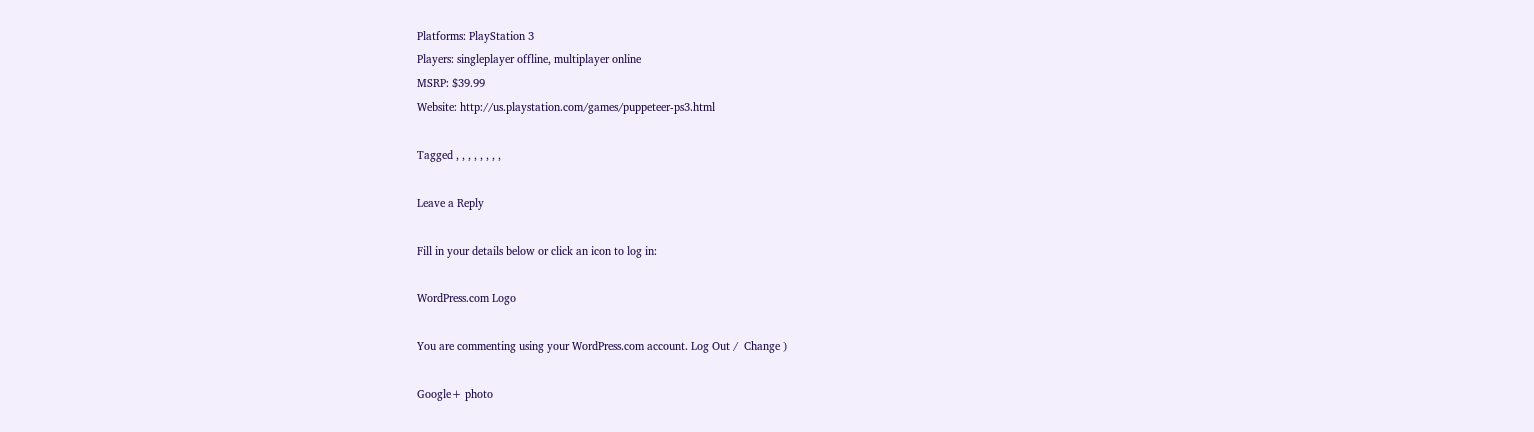Platforms: PlayStation 3
Players: singleplayer offline, multiplayer online
MSRP: $39.99
Website: http://us.playstation.com/games/puppeteer-ps3.html

Tagged , , , , , , , ,

Leave a Reply

Fill in your details below or click an icon to log in:

WordPress.com Logo

You are commenting using your WordPress.com account. Log Out /  Change )

Google+ photo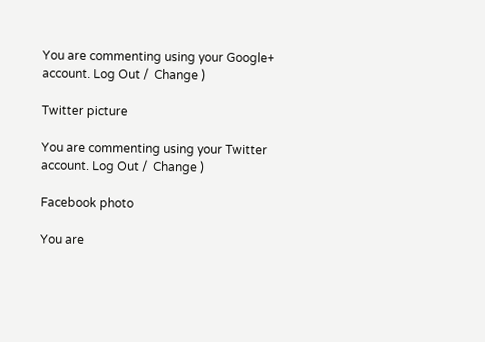You are commenting using your Google+ account. Log Out /  Change )

Twitter picture

You are commenting using your Twitter account. Log Out /  Change )

Facebook photo

You are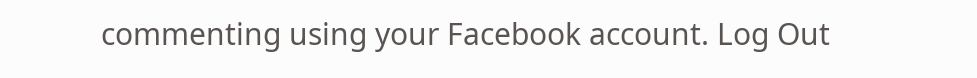commenting using your Facebook account. Log Out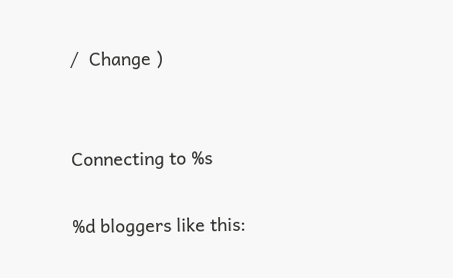/  Change )


Connecting to %s

%d bloggers like this: